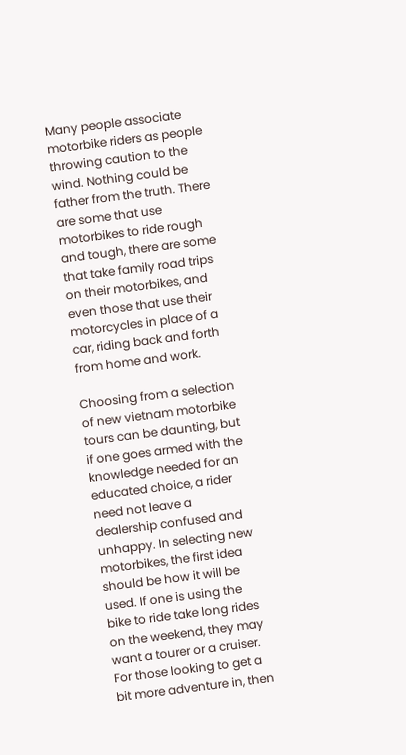Many people associate motorbike riders as people throwing caution to the wind. Nothing could be father from the truth. There are some that use motorbikes to ride rough and tough, there are some that take family road trips on their motorbikes, and even those that use their motorcycles in place of a car, riding back and forth from home and work.

Choosing from a selection of new vietnam motorbike tours can be daunting, but if one goes armed with the knowledge needed for an educated choice, a rider need not leave a dealership confused and unhappy. In selecting new motorbikes, the first idea should be how it will be used. If one is using the bike to ride take long rides on the weekend, they may want a tourer or a cruiser. For those looking to get a bit more adventure in, then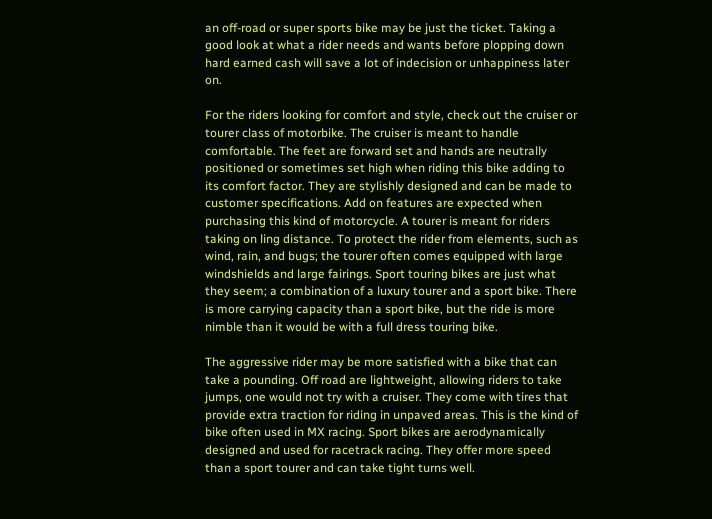an off-road or super sports bike may be just the ticket. Taking a good look at what a rider needs and wants before plopping down hard earned cash will save a lot of indecision or unhappiness later on.

For the riders looking for comfort and style, check out the cruiser or tourer class of motorbike. The cruiser is meant to handle comfortable. The feet are forward set and hands are neutrally positioned or sometimes set high when riding this bike adding to its comfort factor. They are stylishly designed and can be made to customer specifications. Add on features are expected when purchasing this kind of motorcycle. A tourer is meant for riders taking on ling distance. To protect the rider from elements, such as wind, rain, and bugs; the tourer often comes equipped with large windshields and large fairings. Sport touring bikes are just what they seem; a combination of a luxury tourer and a sport bike. There is more carrying capacity than a sport bike, but the ride is more nimble than it would be with a full dress touring bike.

The aggressive rider may be more satisfied with a bike that can take a pounding. Off road are lightweight, allowing riders to take jumps, one would not try with a cruiser. They come with tires that provide extra traction for riding in unpaved areas. This is the kind of bike often used in MX racing. Sport bikes are aerodynamically designed and used for racetrack racing. They offer more speed than a sport tourer and can take tight turns well.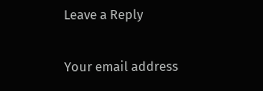Leave a Reply

Your email address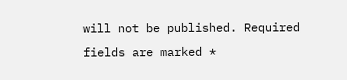will not be published. Required fields are marked *